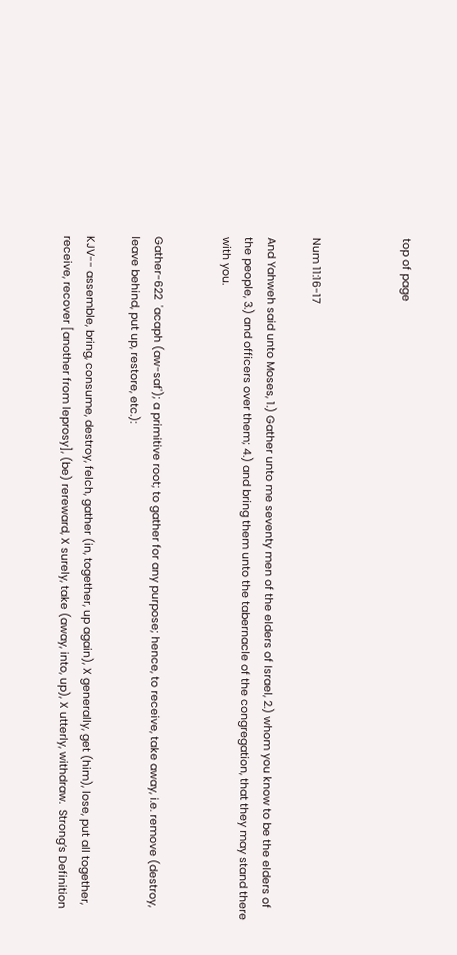top of page



Num 11:16-17

And Yahweh said unto Moses, 1.) Gather unto me seventy men of the elders of Israel, 2.) whom you know to be the elders of the people, 3.) and officers over them; 4.) and bring them unto the tabernacle of the congregation, that they may stand there with you.


Gather-622  'acaph (aw-saf'); a primitive root; to gather for any purpose; hence, to receive, take away, i.e. remove (destroy, leave behind, put up, restore, etc.):

KJV-- assemble, bring, consume, destroy, felch, gather (in, together, up again), X generally, get (him), lose, put all together, receive, recover [another from leprosy], (be) rereward, X surely, take (away, into, up), X utterly, withdraw.  Strong’s Definition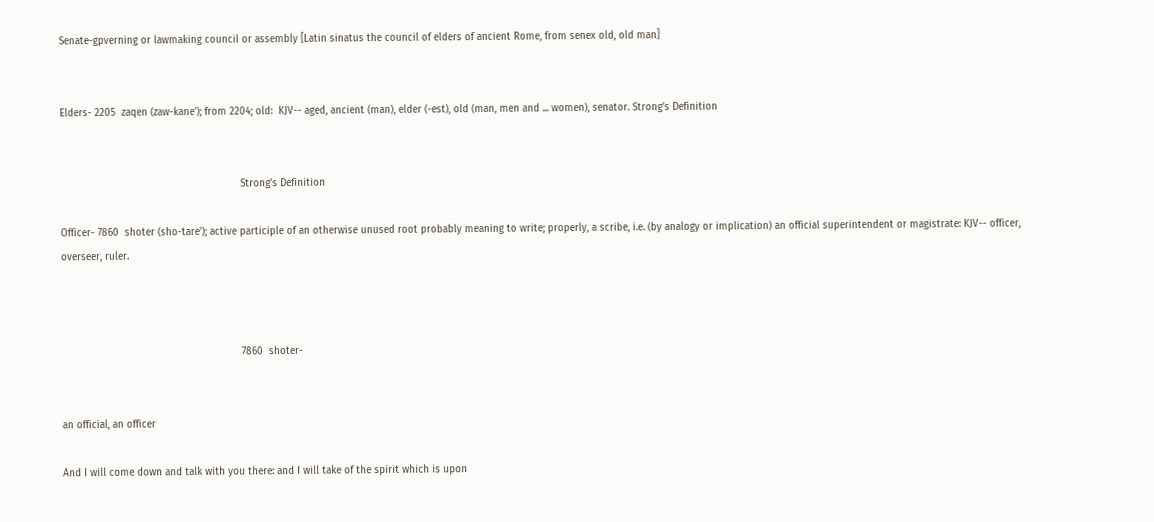Senate-gpverning or lawmaking council or assembly [Latin sinatus the council of elders of ancient Rome, from senex old, old man]


Elders- 2205  zaqen (zaw-kane'); from 2204; old:  KJV-- aged, ancient (man), elder (-est), old (man, men and ... women), senator. Strong’s Definition


                                                            Strong’s Definition

Officer- 7860  shoter (sho-tare'); active participle of an otherwise unused root probably meaning to write; properly, a scribe, i.e. (by analogy or implication) an official superintendent or magistrate: KJV-- officer, overseer, ruler.



                                                            7860  shoter-


an official, an officer

And I will come down and talk with you there: and I will take of the spirit which is upon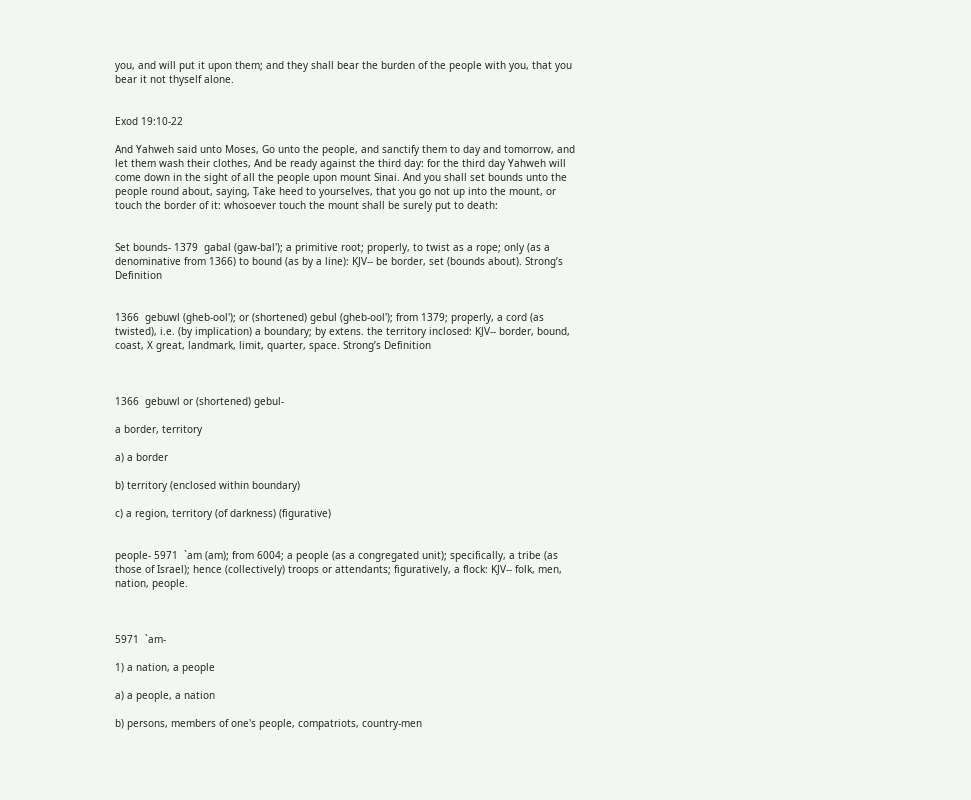you, and will put it upon them; and they shall bear the burden of the people with you, that you bear it not thyself alone.


Exod 19:10-22

And Yahweh said unto Moses, Go unto the people, and sanctify them to day and tomorrow, and let them wash their clothes, And be ready against the third day: for the third day Yahweh will come down in the sight of all the people upon mount Sinai. And you shall set bounds unto the people round about, saying, Take heed to yourselves, that you go not up into the mount, or touch the border of it: whosoever touch the mount shall be surely put to death:


Set bounds- 1379  gabal (gaw-bal'); a primitive root; properly, to twist as a rope; only (as a denominative from 1366) to bound (as by a line): KJV-- be border, set (bounds about). Strong’s Definition


1366  gebuwl (gheb-ool'); or (shortened) gebul (gheb-ool'); from 1379; properly, a cord (as twisted), i.e. (by implication) a boundary; by extens. the territory inclosed: KJV-- border, bound, coast, X great, landmark, limit, quarter, space. Strong’s Definition



1366  gebuwl or (shortened) gebul-

a border, territory

a) a border

b) territory (enclosed within boundary)

c) a region, territory (of darkness) (figurative)


people- 5971  `am (am); from 6004; a people (as a congregated unit); specifically, a tribe (as those of Israel); hence (collectively) troops or attendants; figuratively, a flock: KJV-- folk, men, nation, people.



5971  `am-

1) a nation, a people

a) a people, a nation

b) persons, members of one's people, compatriots, country-men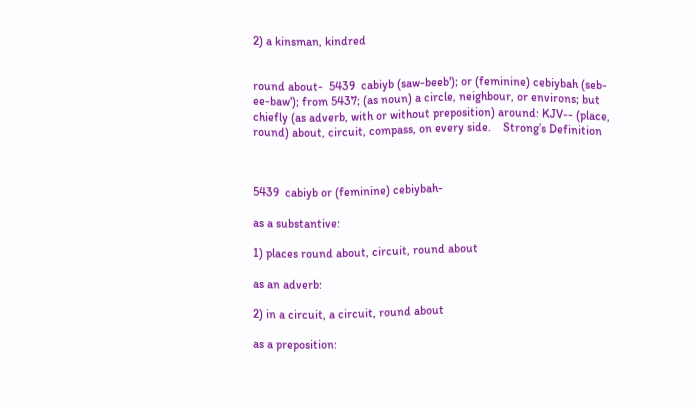2) a kinsman, kindred


round about-  5439  cabiyb (saw-beeb'); or (feminine) cebiybah (seb-ee-baw'); from 5437; (as noun) a circle, neighbour, or environs; but chiefly (as adverb, with or without preposition) around: KJV-- (place, round) about, circuit, compass, on every side.    Strong’s Definition



5439  cabiyb or (feminine) cebiybah-

as a substantive:

1) places round about, circuit, round about

as an adverb:

2) in a circuit, a circuit, round about

as a preposition: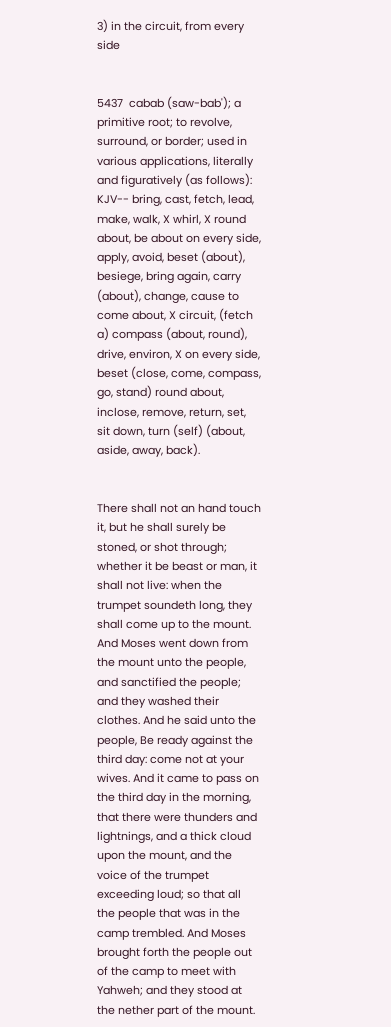3) in the circuit, from every side


5437  cabab (saw-bab'); a primitive root; to revolve, surround, or border; used in various applications, literally and figuratively (as follows): KJV-- bring, cast, fetch, lead, make, walk, X whirl, X round about, be about on every side, apply, avoid, beset (about), besiege, bring again, carry (about), change, cause to come about, X circuit, (fetch a) compass (about, round), drive, environ, X on every side, beset (close, come, compass, go, stand) round about, inclose, remove, return, set, sit down, turn (self) (about, aside, away, back).


There shall not an hand touch it, but he shall surely be stoned, or shot through; whether it be beast or man, it shall not live: when the trumpet soundeth long, they shall come up to the mount. And Moses went down from the mount unto the people, and sanctified the people; and they washed their clothes. And he said unto the people, Be ready against the third day: come not at your wives. And it came to pass on the third day in the morning, that there were thunders and lightnings, and a thick cloud upon the mount, and the voice of the trumpet exceeding loud; so that all the people that was in the camp trembled. And Moses brought forth the people out of the camp to meet with Yahweh; and they stood at the nether part of the mount.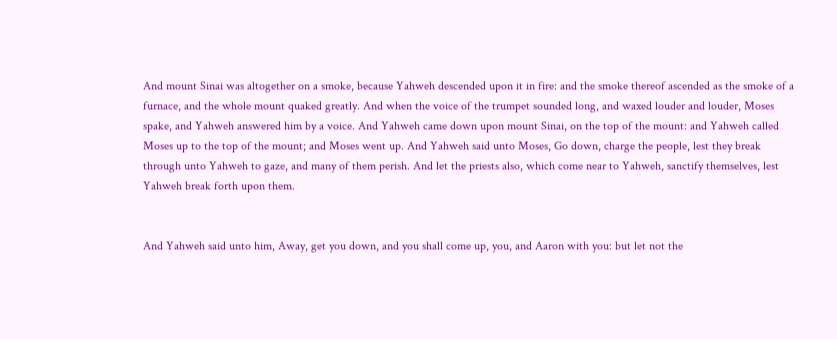And mount Sinai was altogether on a smoke, because Yahweh descended upon it in fire: and the smoke thereof ascended as the smoke of a furnace, and the whole mount quaked greatly. And when the voice of the trumpet sounded long, and waxed louder and louder, Moses spake, and Yahweh answered him by a voice. And Yahweh came down upon mount Sinai, on the top of the mount: and Yahweh called Moses up to the top of the mount; and Moses went up. And Yahweh said unto Moses, Go down, charge the people, lest they break through unto Yahweh to gaze, and many of them perish. And let the priests also, which come near to Yahweh, sanctify themselves, lest Yahweh break forth upon them.


And Yahweh said unto him, Away, get you down, and you shall come up, you, and Aaron with you: but let not the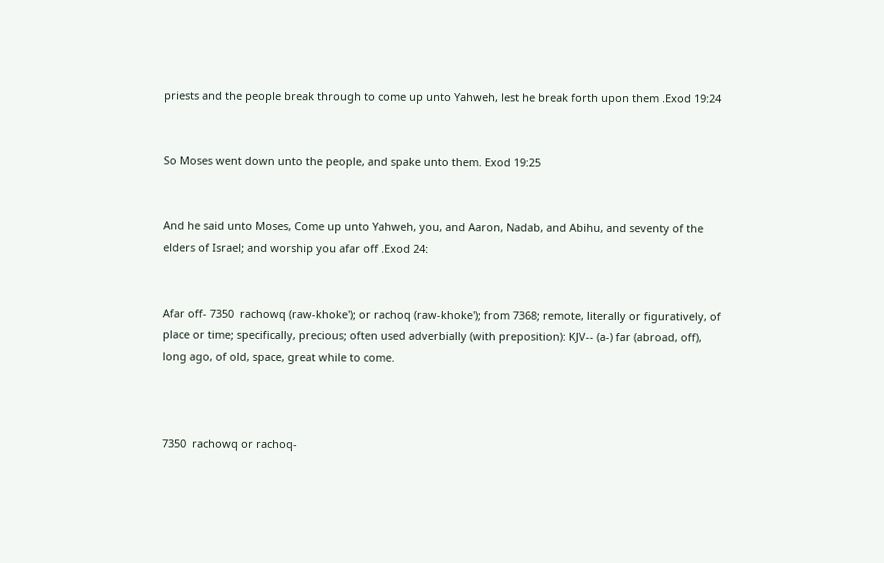priests and the people break through to come up unto Yahweh, lest he break forth upon them .Exod 19:24


So Moses went down unto the people, and spake unto them. Exod 19:25


And he said unto Moses, Come up unto Yahweh, you, and Aaron, Nadab, and Abihu, and seventy of the elders of Israel; and worship you afar off .Exod 24:


Afar off- 7350  rachowq (raw-khoke'); or rachoq (raw-khoke'); from 7368; remote, literally or figuratively, of place or time; specifically, precious; often used adverbially (with preposition): KJV-- (a-) far (abroad, off), long ago, of old, space, great while to come.



7350  rachowq or rachoq-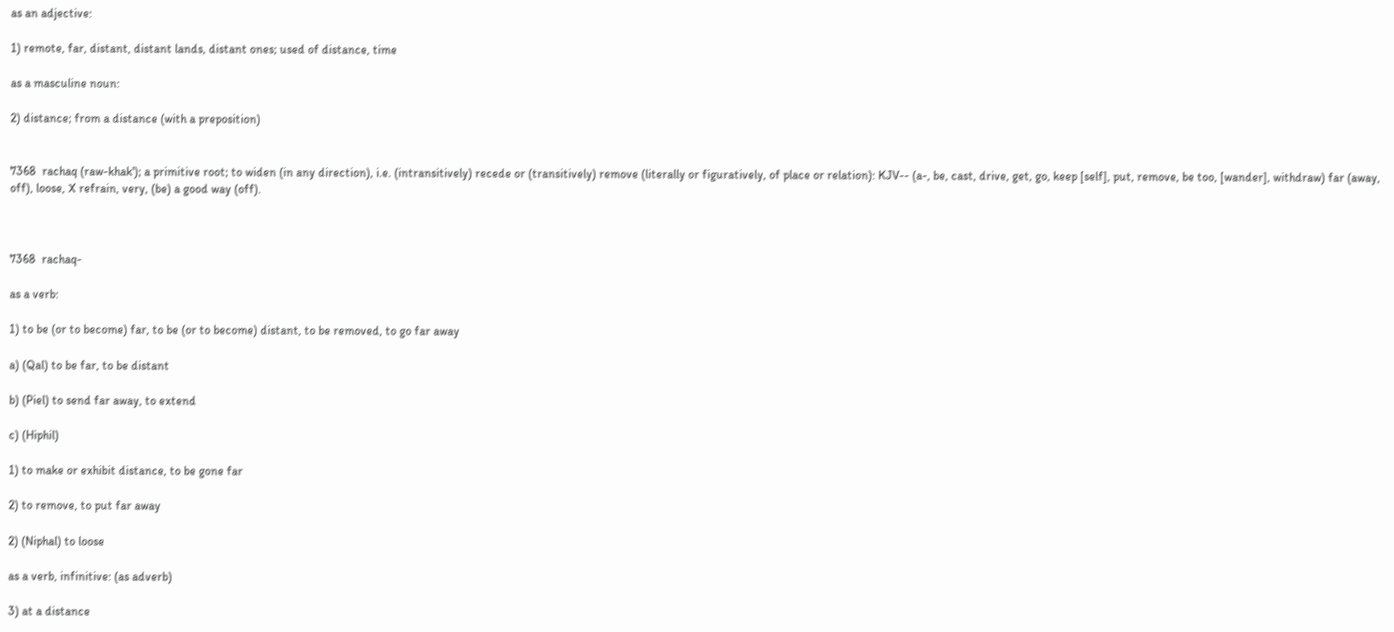as an adjective:

1) remote, far, distant, distant lands, distant ones; used of distance, time

as a masculine noun:

2) distance; from a distance (with a preposition)


7368  rachaq (raw-khak'); a primitive root; to widen (in any direction), i.e. (intransitively) recede or (transitively) remove (literally or figuratively, of place or relation): KJV-- (a-, be, cast, drive, get, go, keep [self], put, remove, be too, [wander], withdraw) far (away, off), loose, X refrain, very, (be) a good way (off).



7368  rachaq-

as a verb:

1) to be (or to become) far, to be (or to become) distant, to be removed, to go far away

a) (Qal) to be far, to be distant

b) (Piel) to send far away, to extend

c) (Hiphil)

1) to make or exhibit distance, to be gone far

2) to remove, to put far away

2) (Niphal) to loose

as a verb, infinitive: (as adverb)

3) at a distance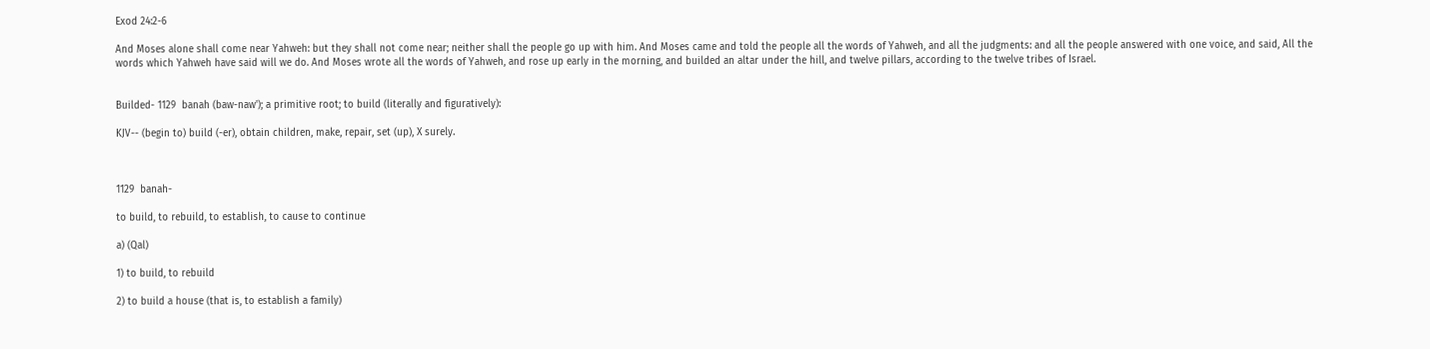Exod 24:2-6

And Moses alone shall come near Yahweh: but they shall not come near; neither shall the people go up with him. And Moses came and told the people all the words of Yahweh, and all the judgments: and all the people answered with one voice, and said, All the words which Yahweh have said will we do. And Moses wrote all the words of Yahweh, and rose up early in the morning, and builded an altar under the hill, and twelve pillars, according to the twelve tribes of Israel.


Builded- 1129  banah (baw-naw'); a primitive root; to build (literally and figuratively):

KJV-- (begin to) build (-er), obtain children, make, repair, set (up), X surely.



1129  banah-

to build, to rebuild, to establish, to cause to continue

a) (Qal)

1) to build, to rebuild

2) to build a house (that is, to establish a family)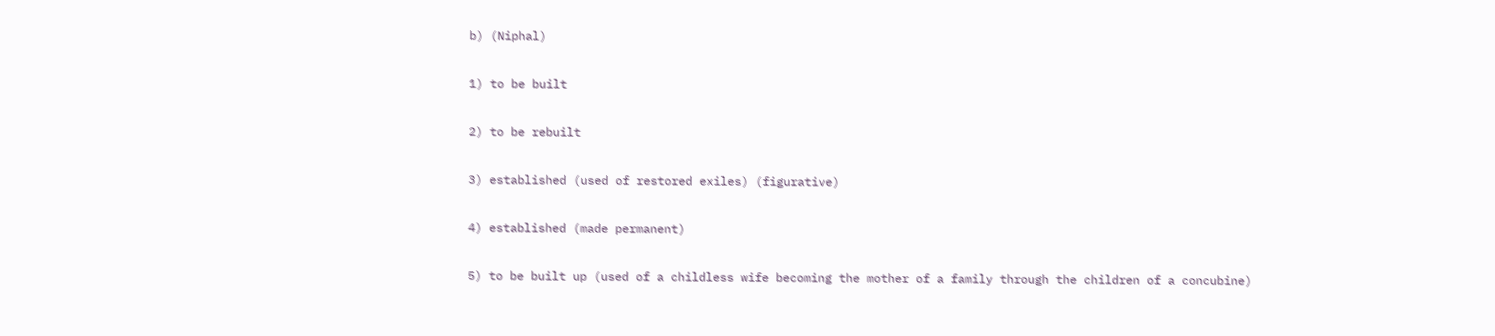b) (Niphal)

1) to be built

2) to be rebuilt

3) established (used of restored exiles) (figurative)

4) established (made permanent)

5) to be built up (used of a childless wife becoming the mother of a family through the children of a concubine)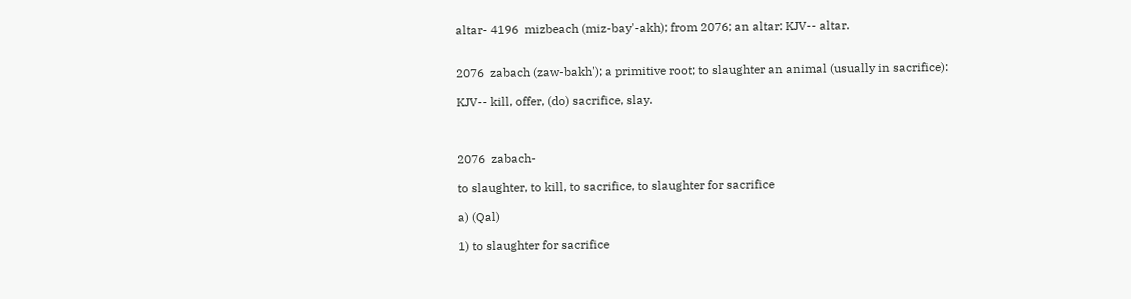altar- 4196  mizbeach (miz-bay'-akh); from 2076; an altar: KJV-- altar.


2076  zabach (zaw-bakh'); a primitive root; to slaughter an animal (usually in sacrifice):

KJV-- kill, offer, (do) sacrifice, slay.



2076  zabach-

to slaughter, to kill, to sacrifice, to slaughter for sacrifice

a) (Qal)

1) to slaughter for sacrifice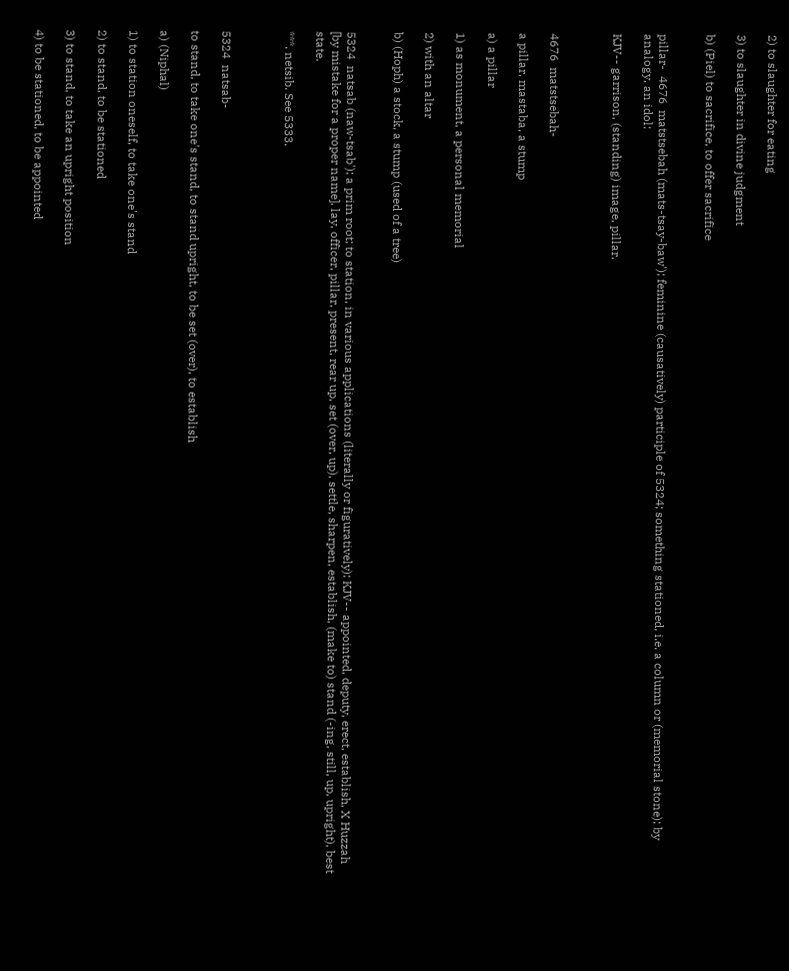2) to slaughter for eating

3) to slaughter in divine judgment

b) (Piel) to sacrifice, to offer sacrifice


pillar-  4676  matstsebah (mats-tsay-baw'); feminine (causatively) participle of 5324; something stationed, i.e. a column or (memorial stone); by analogy, an idol:

KJV-- garrison, (standing) image, pillar.



4676  matstsebah-

a pillar, mastaba, a stump

a) a pillar

1) as monument, a personal memorial

2) with an altar

b) (Hoph) a stock, a stump (used of a tree)


5324  natsab (naw-tsab'); a prim root; to station, in various applications (literally or figuratively): KJV-- appointed, deputy, erect, establish, X Huzzah [by mistake for a proper name], lay, officer, pillar, present, rear up, set (over, up), settle, sharpen, establish, (make to) stand (-ing, still, up, upright), best state.

***. netsib. See 5333.



5324  natsab-

to stand, to take one's stand, to stand upright, to be set (over), to establish

a) (Niphal)

1) to station oneself, to take one's stand

2) to stand, to be stationed

3) to stand, to take an upright position

4) to be stationed, to be appointed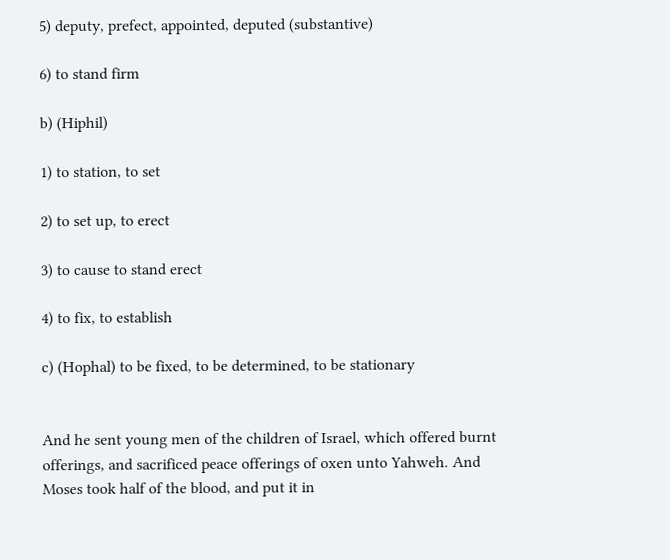5) deputy, prefect, appointed, deputed (substantive)

6) to stand firm

b) (Hiphil)

1) to station, to set

2) to set up, to erect

3) to cause to stand erect

4) to fix, to establish

c) (Hophal) to be fixed, to be determined, to be stationary


And he sent young men of the children of Israel, which offered burnt offerings, and sacrificed peace offerings of oxen unto Yahweh. And Moses took half of the blood, and put it in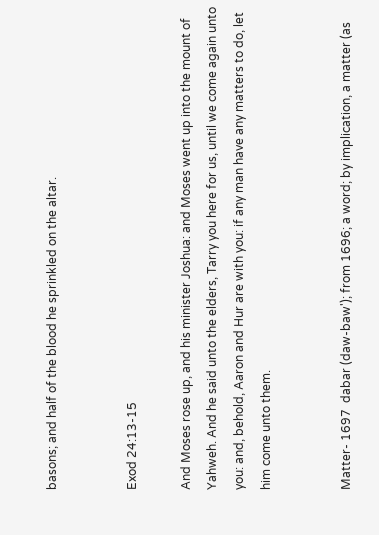basons; and half of the blood he sprinkled on the altar.


Exod 24:13-15

And Moses rose up, and his minister Joshua: and Moses went up into the mount of Yahweh. And he said unto the elders, Tarry you here for us, until we come again unto you: and, behold, Aaron and Hur are with you: if any man have any matters to do, let him come unto them.


Matter- 1697  dabar (daw-baw'); from 1696; a word; by implication, a matter (as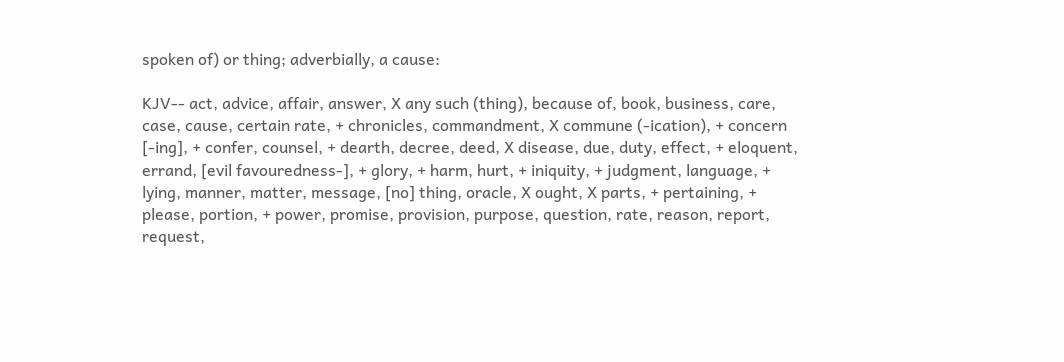spoken of) or thing; adverbially, a cause:

KJV-- act, advice, affair, answer, X any such (thing), because of, book, business, care, case, cause, certain rate, + chronicles, commandment, X commune (-ication), + concern [-ing], + confer, counsel, + dearth, decree, deed, X disease, due, duty, effect, + eloquent, errand, [evil favouredness-], + glory, + harm, hurt, + iniquity, + judgment, language, + lying, manner, matter, message, [no] thing, oracle, X ought, X parts, + pertaining, + please, portion, + power, promise, provision, purpose, question, rate, reason, report, request,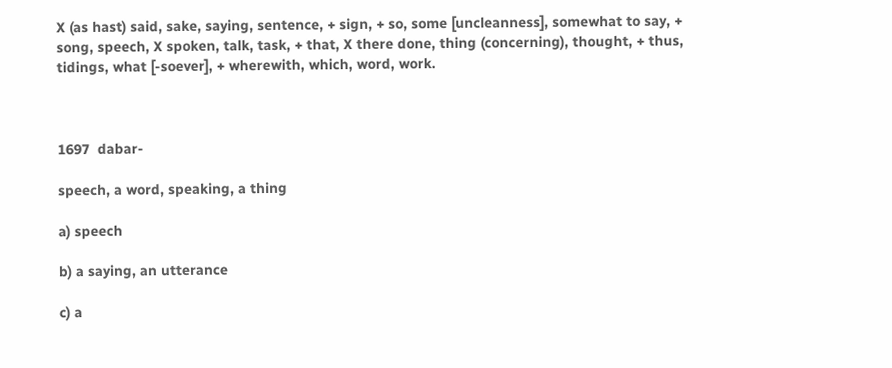X (as hast) said, sake, saying, sentence, + sign, + so, some [uncleanness], somewhat to say, + song, speech, X spoken, talk, task, + that, X there done, thing (concerning), thought, + thus, tidings, what [-soever], + wherewith, which, word, work.



1697  dabar-

speech, a word, speaking, a thing

a) speech

b) a saying, an utterance

c) a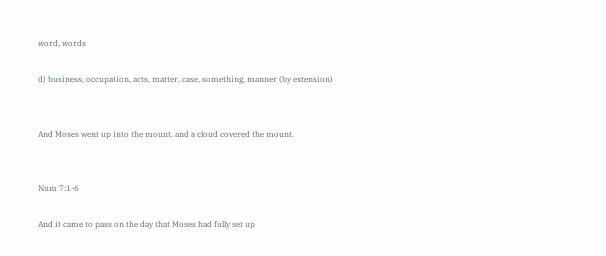word, words

d) business, occupation, acts, matter, case, something, manner (by extension)


And Moses went up into the mount, and a cloud covered the mount.


Num 7:1-6

And it came to pass on the day that Moses had fully set up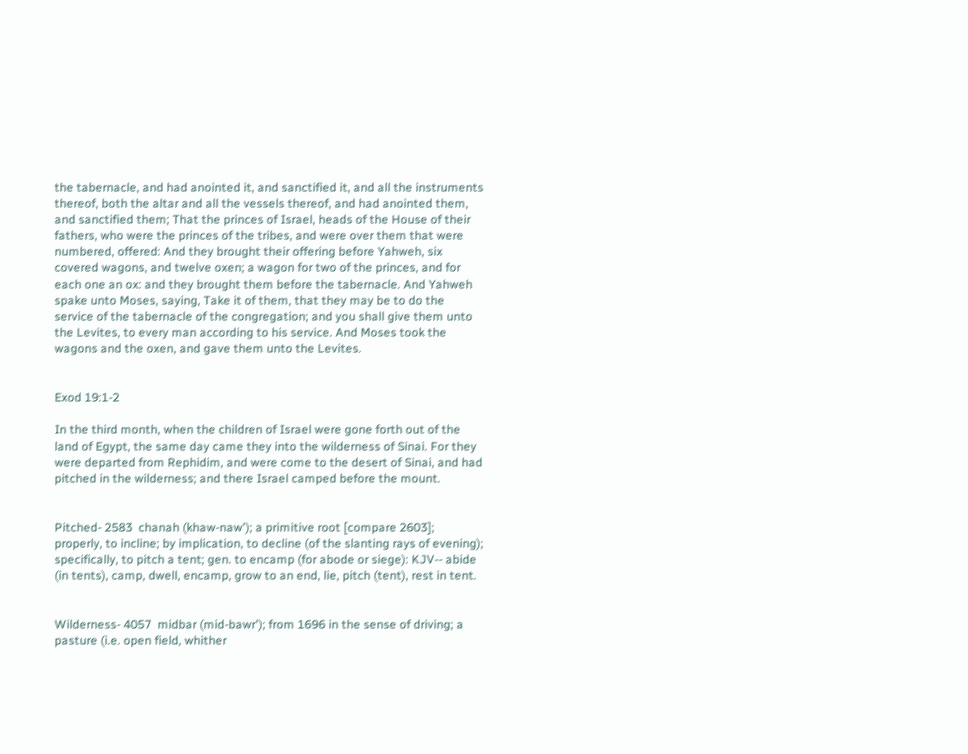the tabernacle, and had anointed it, and sanctified it, and all the instruments thereof, both the altar and all the vessels thereof, and had anointed them, and sanctified them; That the princes of Israel, heads of the House of their fathers, who were the princes of the tribes, and were over them that were numbered, offered: And they brought their offering before Yahweh, six covered wagons, and twelve oxen; a wagon for two of the princes, and for each one an ox: and they brought them before the tabernacle. And Yahweh spake unto Moses, saying, Take it of them, that they may be to do the service of the tabernacle of the congregation; and you shall give them unto the Levites, to every man according to his service. And Moses took the wagons and the oxen, and gave them unto the Levites.


Exod 19:1-2

In the third month, when the children of Israel were gone forth out of the land of Egypt, the same day came they into the wilderness of Sinai. For they were departed from Rephidim, and were come to the desert of Sinai, and had pitched in the wilderness; and there Israel camped before the mount.


Pitched- 2583  chanah (khaw-naw'); a primitive root [compare 2603]; properly, to incline; by implication, to decline (of the slanting rays of evening); specifically, to pitch a tent; gen. to encamp (for abode or siege): KJV-- abide (in tents), camp, dwell, encamp, grow to an end, lie, pitch (tent), rest in tent.


Wilderness- 4057  midbar (mid-bawr'); from 1696 in the sense of driving; a pasture (i.e. open field, whither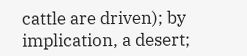cattle are driven); by implication, a desert;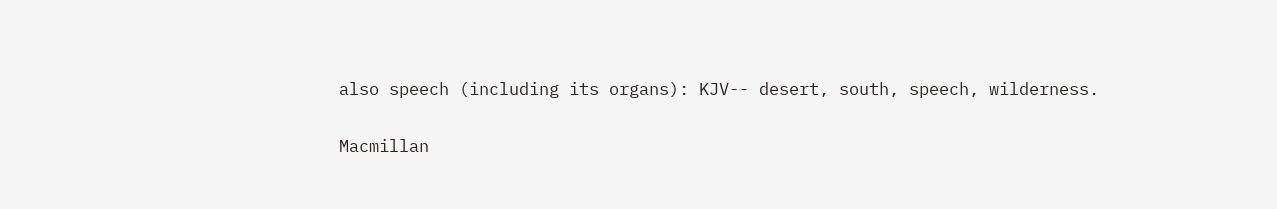also speech (including its organs): KJV-- desert, south, speech, wilderness.

Macmillan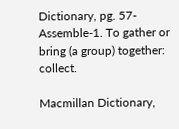Dictionary, pg. 57- Assemble-1. To gather or bring (a group) together: collect.

Macmillan Dictionary,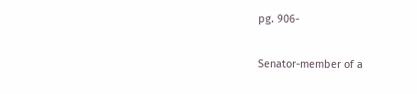pg. 906-

Senator-member of a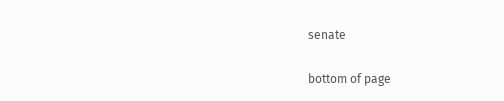senate

bottom of page